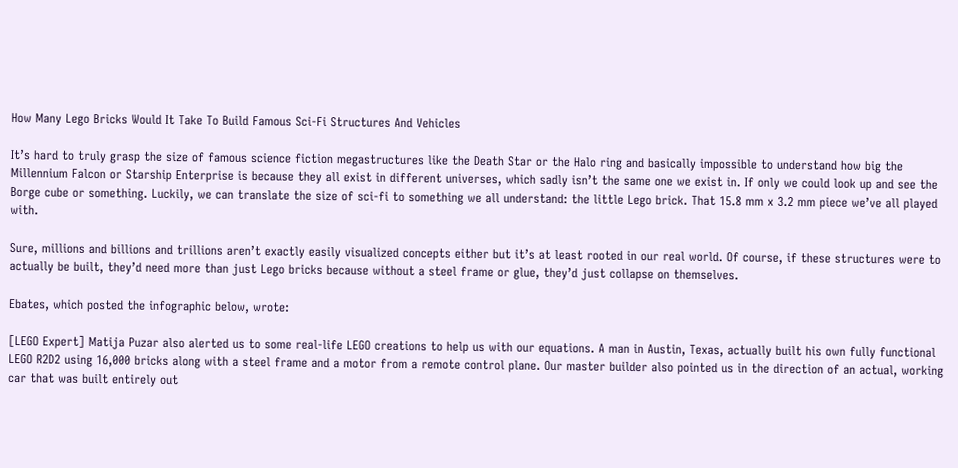How Many Lego Bricks Would It Take To Build Famous Sci-Fi Structures And Vehicles

It’s hard to truly grasp the size of famous science fiction megastructures like the Death Star or the Halo ring and basically impossible to understand how big the Millennium Falcon or Starship Enterprise is because they all exist in different universes, which sadly isn’t the same one we exist in. If only we could look up and see the Borge cube or something. Luckily, we can translate the size of sci-fi to something we all understand: the little Lego brick. That 15.8 mm x 3.2 mm piece we’ve all played with.

Sure, millions and billions and trillions aren’t exactly easily visualized concepts either but it’s at least rooted in our real world. Of course, if these structures were to actually be built, they’d need more than just Lego bricks because without a steel frame or glue, they’d just collapse on themselves.

Ebates, which posted the infographic below, wrote:

[LEGO Expert] Matija Puzar also alerted us to some real-life LEGO creations to help us with our equations. A man in Austin, Texas, actually built his own fully functional LEGO R2D2 using 16,000 bricks along with a steel frame and a motor from a remote control plane. Our master builder also pointed us in the direction of an actual, working car that was built entirely out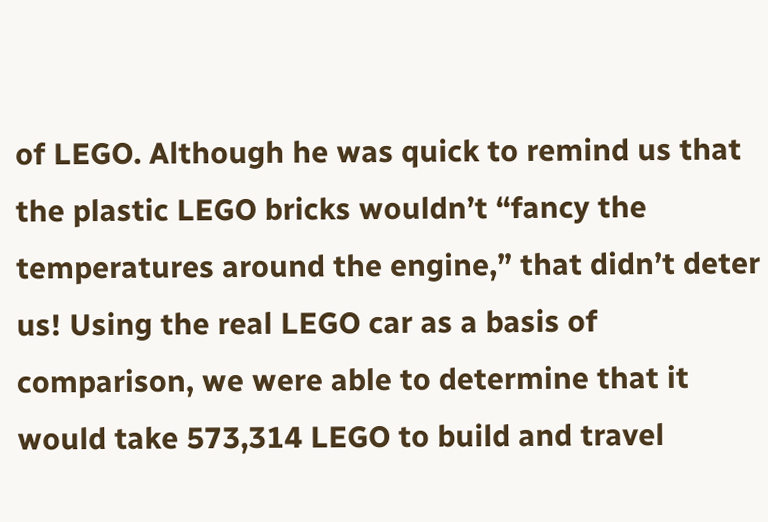of LEGO. Although he was quick to remind us that the plastic LEGO bricks wouldn’t “fancy the temperatures around the engine,” that didn’t deter us! Using the real LEGO car as a basis of comparison, we were able to determine that it would take 573,314 LEGO to build and travel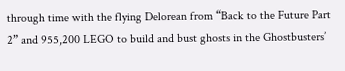through time with the flying Delorean from “Back to the Future Part 2” and 955,200 LEGO to build and bust ghosts in the Ghostbusters’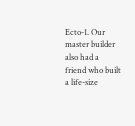Ecto-1. Our master builder also had a friend who built a life-size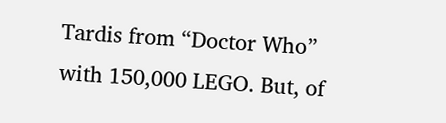Tardis from “Doctor Who” with 150,000 LEGO. But, of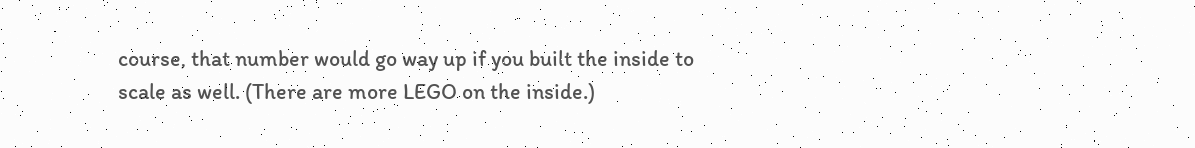course, that number would go way up if you built the inside to scale as well. (There are more LEGO on the inside.)